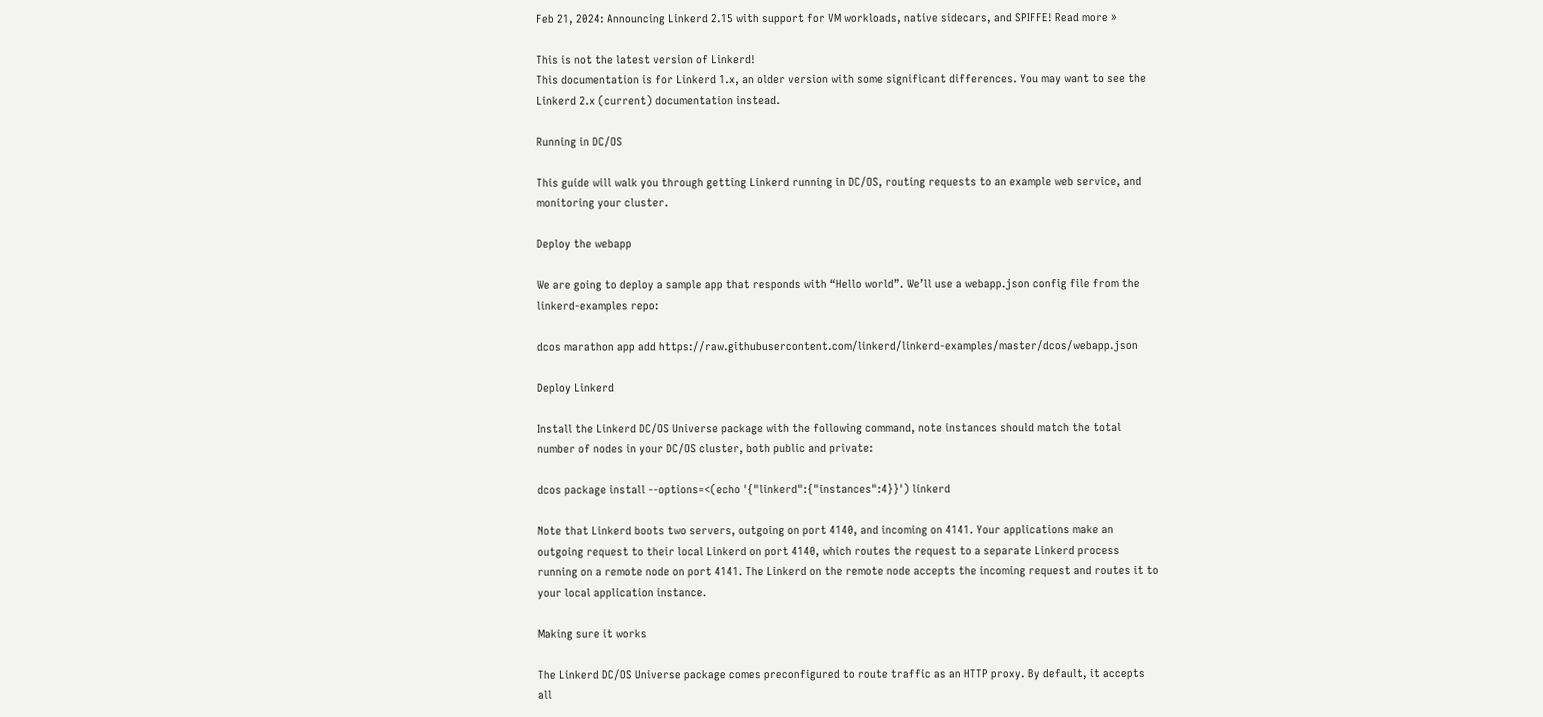Feb 21, 2024: Announcing Linkerd 2.15 with support for VM workloads, native sidecars, and SPIFFE! Read more »

This is not the latest version of Linkerd!
This documentation is for Linkerd 1.x, an older version with some significant differences. You may want to see the Linkerd 2.x (current) documentation instead.

Running in DC/OS

This guide will walk you through getting Linkerd running in DC/OS, routing requests to an example web service, and monitoring your cluster.

Deploy the webapp

We are going to deploy a sample app that responds with “Hello world”. We’ll use a webapp.json config file from the linkerd-examples repo:

dcos marathon app add https://raw.githubusercontent.com/linkerd/linkerd-examples/master/dcos/webapp.json

Deploy Linkerd

Install the Linkerd DC/OS Universe package with the following command, note instances should match the total number of nodes in your DC/OS cluster, both public and private:

dcos package install --options=<(echo '{"linkerd":{"instances":4}}') linkerd

Note that Linkerd boots two servers, outgoing on port 4140, and incoming on 4141. Your applications make an outgoing request to their local Linkerd on port 4140, which routes the request to a separate Linkerd process running on a remote node on port 4141. The Linkerd on the remote node accepts the incoming request and routes it to your local application instance.

Making sure it works

The Linkerd DC/OS Universe package comes preconfigured to route traffic as an HTTP proxy. By default, it accepts all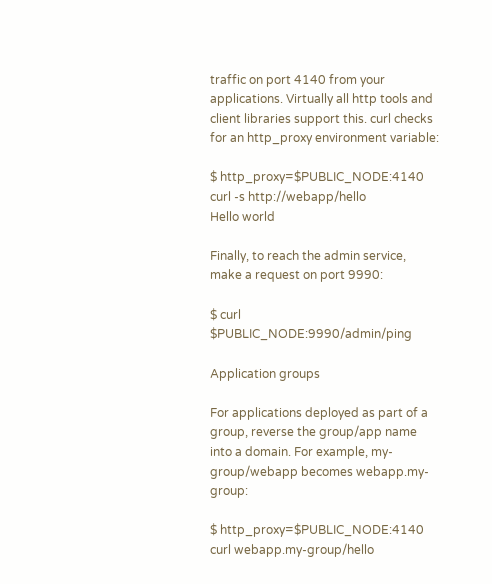traffic on port 4140 from your applications. Virtually all http tools and client libraries support this. curl checks for an http_proxy environment variable:

$ http_proxy=$PUBLIC_NODE:4140 curl -s http://webapp/hello
Hello world

Finally, to reach the admin service, make a request on port 9990:

$ curl $PUBLIC_NODE:9990/admin/ping

Application groups

For applications deployed as part of a group, reverse the group/app name into a domain. For example, my-group/webapp becomes webapp.my-group:

$ http_proxy=$PUBLIC_NODE:4140 curl webapp.my-group/hello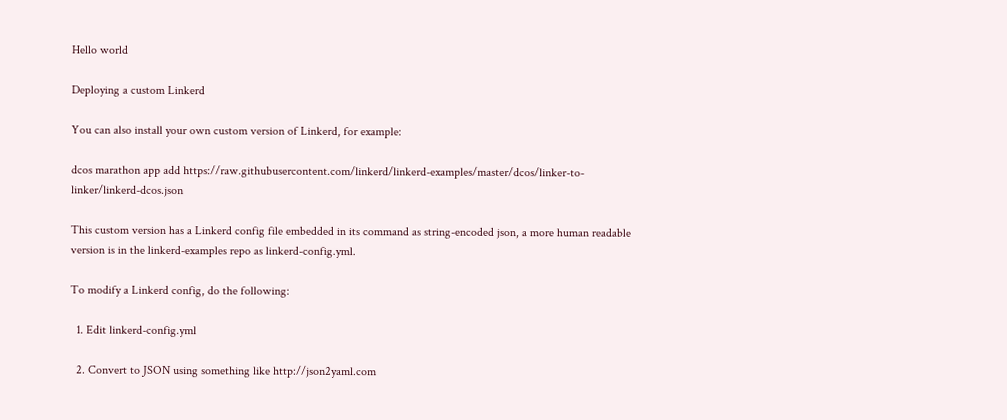Hello world

Deploying a custom Linkerd

You can also install your own custom version of Linkerd, for example:

dcos marathon app add https://raw.githubusercontent.com/linkerd/linkerd-examples/master/dcos/linker-to-linker/linkerd-dcos.json

This custom version has a Linkerd config file embedded in its command as string-encoded json, a more human readable version is in the linkerd-examples repo as linkerd-config.yml.

To modify a Linkerd config, do the following:

  1. Edit linkerd-config.yml

  2. Convert to JSON using something like http://json2yaml.com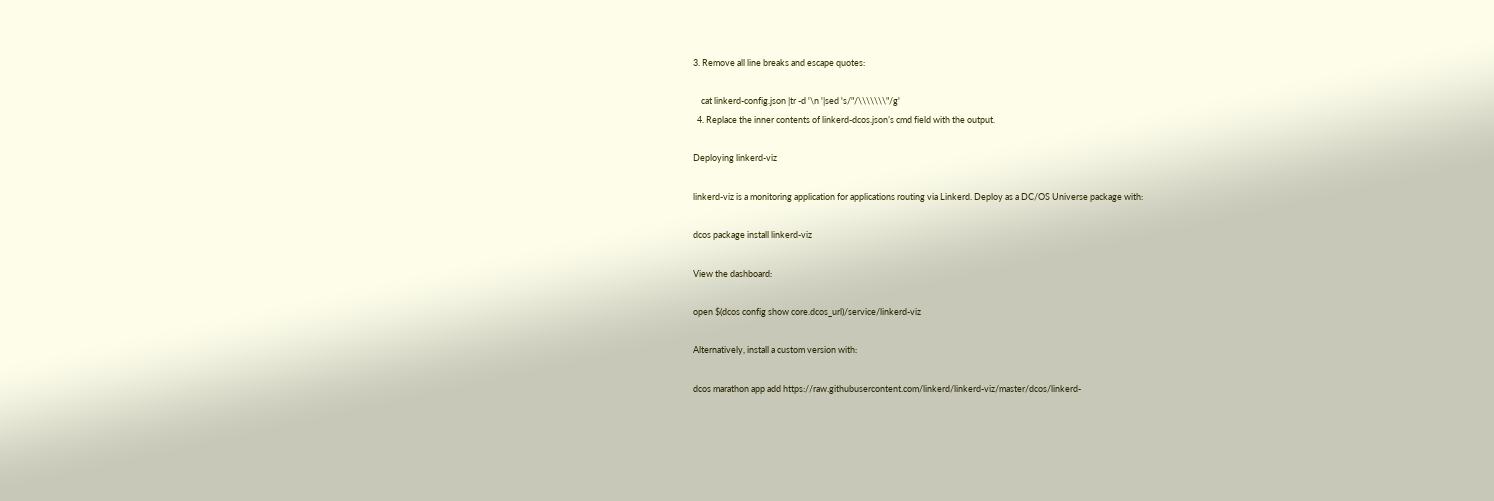3. Remove all line breaks and escape quotes:

    cat linkerd-config.json |tr -d '\n '|sed 's/"/\\\\\\\"/g'
  4. Replace the inner contents of linkerd-dcos.json’s cmd field with the output.

Deploying linkerd-viz

linkerd-viz is a monitoring application for applications routing via Linkerd. Deploy as a DC/OS Universe package with:

dcos package install linkerd-viz

View the dashboard:

open $(dcos config show core.dcos_url)/service/linkerd-viz

Alternatively, install a custom version with:

dcos marathon app add https://raw.githubusercontent.com/linkerd/linkerd-viz/master/dcos/linkerd-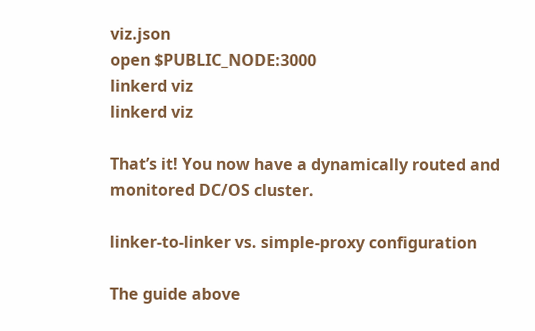viz.json
open $PUBLIC_NODE:3000
linkerd viz
linkerd viz

That’s it! You now have a dynamically routed and monitored DC/OS cluster.

linker-to-linker vs. simple-proxy configuration

The guide above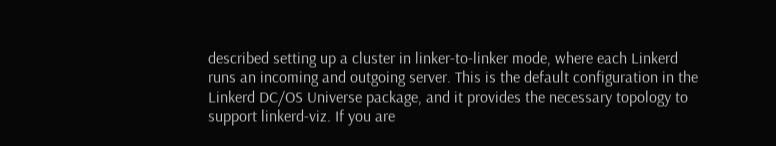described setting up a cluster in linker-to-linker mode, where each Linkerd runs an incoming and outgoing server. This is the default configuration in the Linkerd DC/OS Universe package, and it provides the necessary topology to support linkerd-viz. If you are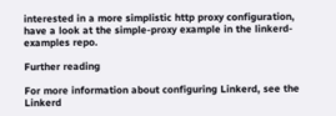interested in a more simplistic http proxy configuration, have a look at the simple-proxy example in the linkerd-examples repo.

Further reading

For more information about configuring Linkerd, see the Linkerd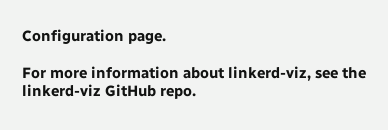Configuration page.

For more information about linkerd-viz, see the linkerd-viz GitHub repo.